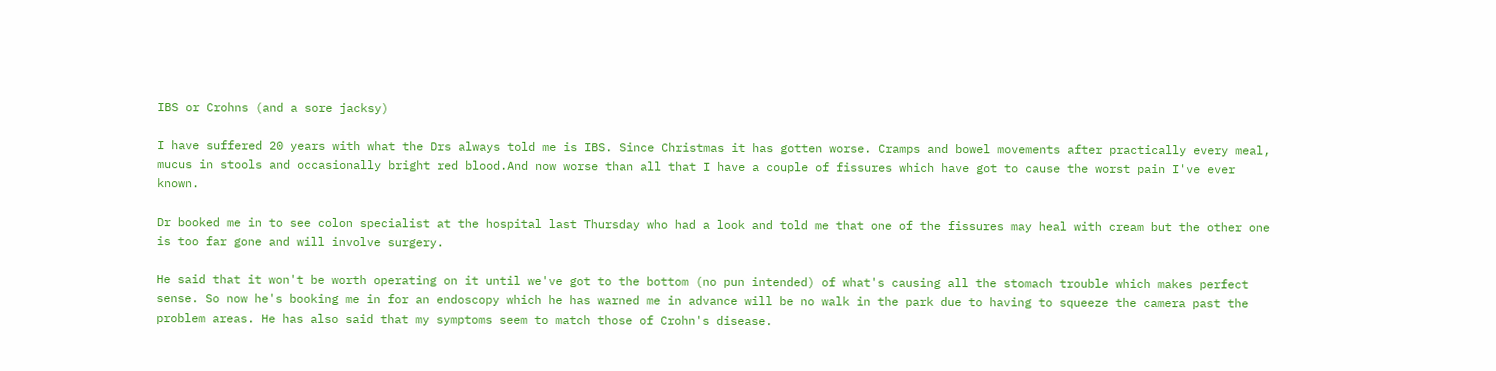IBS or Crohns (and a sore jacksy)

I have suffered 20 years with what the Drs always told me is IBS. Since Christmas it has gotten worse. Cramps and bowel movements after practically every meal, mucus in stools and occasionally bright red blood.And now worse than all that I have a couple of fissures which have got to cause the worst pain I've ever known.

Dr booked me in to see colon specialist at the hospital last Thursday who had a look and told me that one of the fissures may heal with cream but the other one is too far gone and will involve surgery.

He said that it won't be worth operating on it until we've got to the bottom (no pun intended) of what's causing all the stomach trouble which makes perfect sense. So now he's booking me in for an endoscopy which he has warned me in advance will be no walk in the park due to having to squeeze the camera past the problem areas. He has also said that my symptoms seem to match those of Crohn's disease.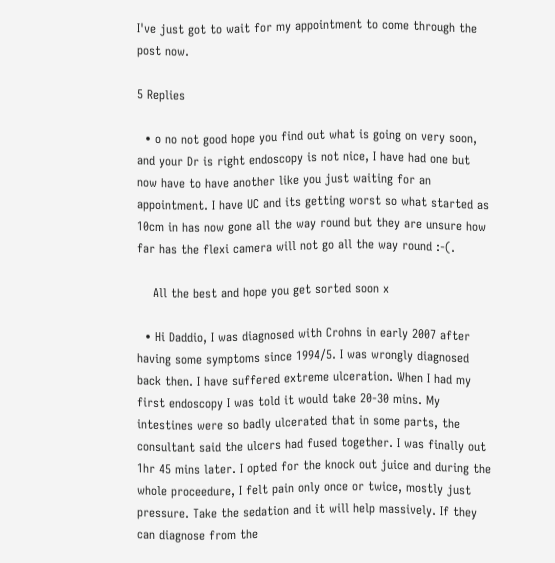I've just got to wait for my appointment to come through the post now.

5 Replies

  • o no not good hope you find out what is going on very soon, and your Dr is right endoscopy is not nice, I have had one but now have to have another like you just waiting for an appointment. I have UC and its getting worst so what started as 10cm in has now gone all the way round but they are unsure how far has the flexi camera will not go all the way round :-(.

    All the best and hope you get sorted soon x

  • Hi Daddio, I was diagnosed with Crohns in early 2007 after having some symptoms since 1994/5. I was wrongly diagnosed back then. I have suffered extreme ulceration. When I had my first endoscopy I was told it would take 20-30 mins. My intestines were so badly ulcerated that in some parts, the consultant said the ulcers had fused together. I was finally out 1hr 45 mins later. I opted for the knock out juice and during the whole proceedure, I felt pain only once or twice, mostly just pressure. Take the sedation and it will help massively. If they can diagnose from the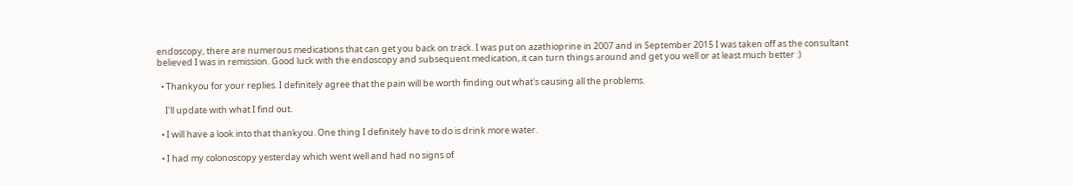endoscopy, there are numerous medications that can get you back on track. I was put on azathioprine in 2007 and in September 2015 I was taken off as the consultant believed I was in remission. Good luck with the endoscopy and subsequent medication, it can turn things around and get you well or at least much better :)

  • Thankyou for your replies. I definitely agree that the pain will be worth finding out what's causing all the problems.

    I'll update with what I find out.

  • I will have a look into that thankyou. One thing I definitely have to do is drink more water.

  • I had my colonoscopy yesterday which went well and had no signs of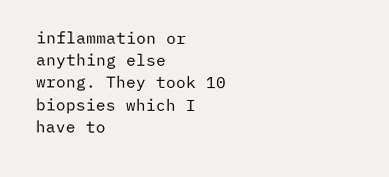inflammation or anything else wrong. They took 10 biopsies which I have to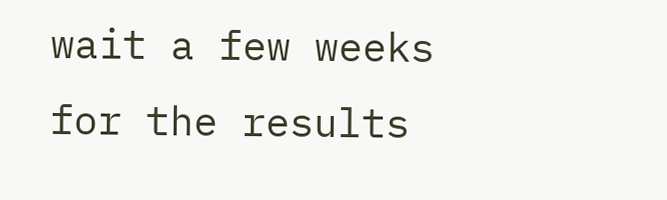wait a few weeks for the results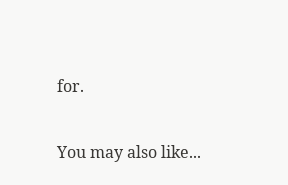for.

You may also like...